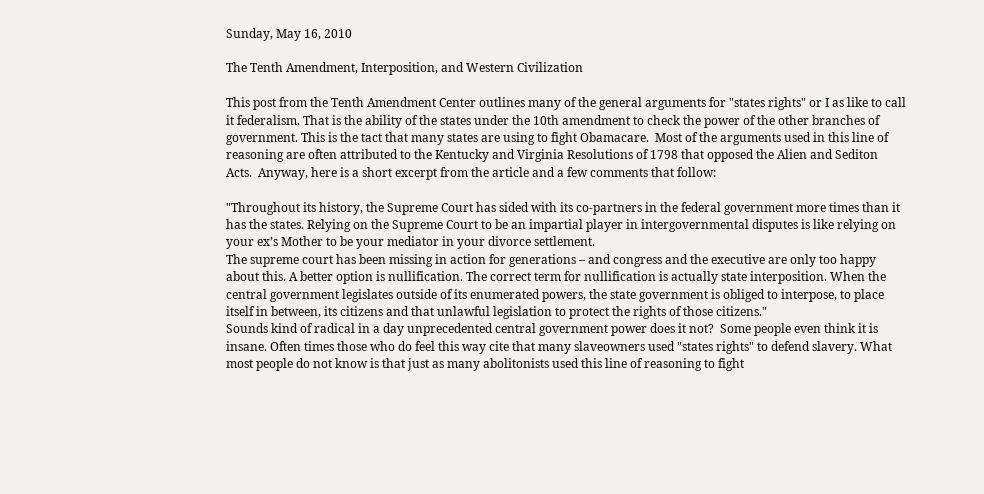Sunday, May 16, 2010

The Tenth Amendment, Interposition, and Western Civilization

This post from the Tenth Amendment Center outlines many of the general arguments for "states rights" or I as like to call it federalism. That is the ability of the states under the 10th amendment to check the power of the other branches of government. This is the tact that many states are using to fight Obamacare.  Most of the arguments used in this line of reasoning are often attributed to the Kentucky and Virginia Resolutions of 1798 that opposed the Alien and Sediton Acts.  Anyway, here is a short excerpt from the article and a few comments that follow:

"Throughout its history, the Supreme Court has sided with its co-partners in the federal government more times than it has the states. Relying on the Supreme Court to be an impartial player in intergovernmental disputes is like relying on your ex’s Mother to be your mediator in your divorce settlement.
The supreme court has been missing in action for generations – and congress and the executive are only too happy about this. A better option is nullification. The correct term for nullification is actually state interposition. When the central government legislates outside of its enumerated powers, the state government is obliged to interpose, to place itself in between, its citizens and that unlawful legislation to protect the rights of those citizens."
Sounds kind of radical in a day unprecedented central government power does it not?  Some people even think it is insane. Often times those who do feel this way cite that many slaveowners used "states rights" to defend slavery. What most people do not know is that just as many abolitonists used this line of reasoning to fight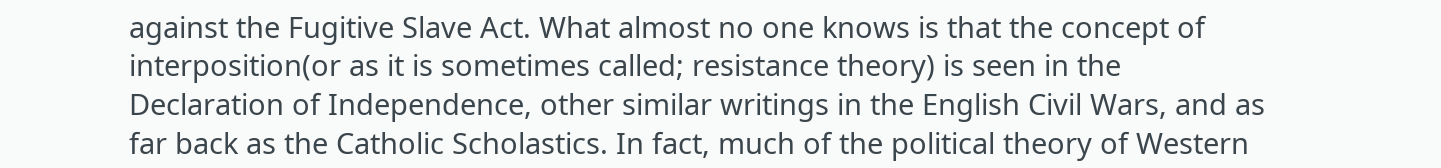against the Fugitive Slave Act. What almost no one knows is that the concept of interposition(or as it is sometimes called; resistance theory) is seen in the Declaration of Independence, other similar writings in the English Civil Wars, and as far back as the Catholic Scholastics. In fact, much of the political theory of Western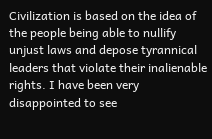Civilization is based on the idea of the people being able to nullify unjust laws and depose tyrannical leaders that violate their inalienable rights. I have been very disappointed to see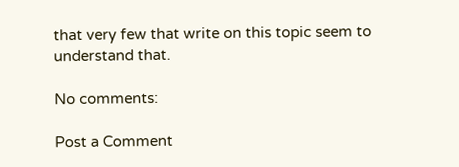that very few that write on this topic seem to understand that.

No comments:

Post a Comment